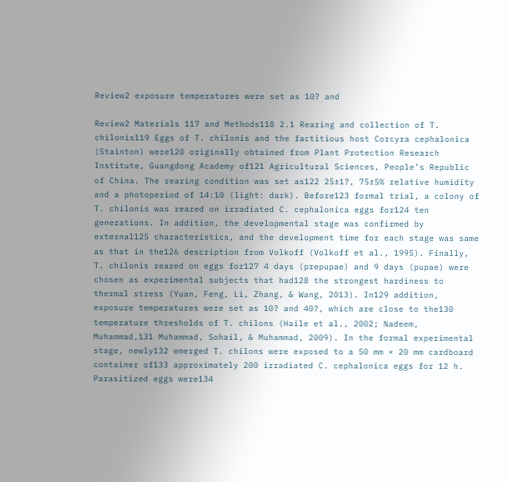Review2 exposure temperatures were set as 10? and

Review2 Materials 117 and Methods118 2.1 Rearing and collection of T. chilonis119 Eggs of T. chilonis and the factitious host Corcyra cephalonica (Stainton) were120 originally obtained from Plant Protection Research Institute, Guangdong Academy of121 Agricultural Sciences, People’s Republic of China. The rearing condition was set as122 25±1?, 75±5% relative humidity and a photoperiod of 14:10 (light: dark). Before123 formal trial, a colony of T. chilonis was reared on irradiated C. cephalonica eggs for124 ten generations. In addition, the developmental stage was confirmed by external125 characteristics, and the development time for each stage was same as that in the126 description from Volkoff (Volkoff et al., 1995). Finally, T. chilonis reared on eggs for127 4 days (prepupae) and 9 days (pupae) were chosen as experimental subjects that had128 the strongest hardiness to thermal stress (Yuan, Feng, Li, Zhang, & Wang, 2013). In129 addition, exposure temperatures were set as 10? and 40?, which are close to the130 temperature thresholds of T. chilons (Haile et al., 2002; Nadeem, Muhammad,131 Muhammad, Sohail, & Muhammad, 2009). In the formal experimental stage, newly132 emerged T. chilons were exposed to a 50 mm × 20 mm cardboard container of133 approximately 200 irradiated C. cephalonica eggs for 12 h. Parasitized eggs were134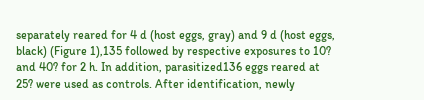separately reared for 4 d (host eggs, gray) and 9 d (host eggs, black) (Figure 1),135 followed by respective exposures to 10? and 40? for 2 h. In addition, parasitized136 eggs reared at 25? were used as controls. After identification, newly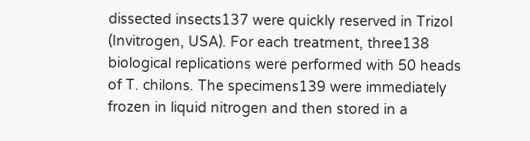dissected insects137 were quickly reserved in Trizol (Invitrogen, USA). For each treatment, three138 biological replications were performed with 50 heads of T. chilons. The specimens139 were immediately frozen in liquid nitrogen and then stored in a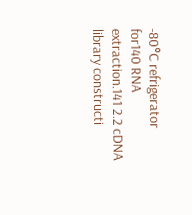-80°C refrigerator for140 RNA extraction.141 2.2 cDNA library constructi